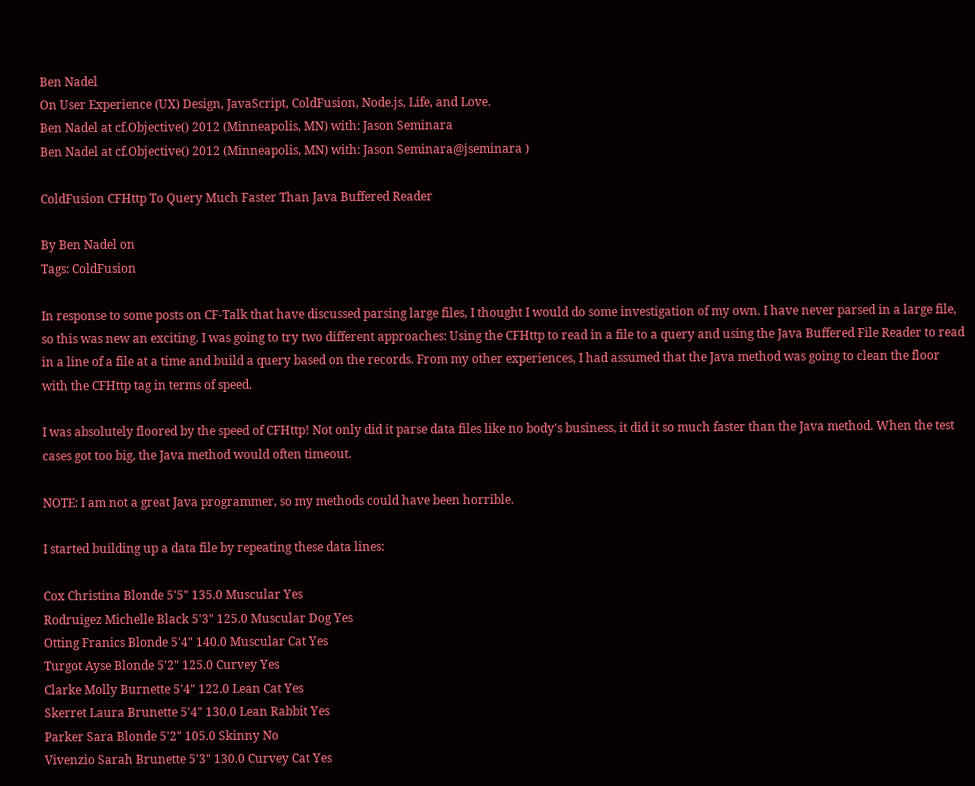Ben Nadel
On User Experience (UX) Design, JavaScript, ColdFusion, Node.js, Life, and Love.
Ben Nadel at cf.Objective() 2012 (Minneapolis, MN) with: Jason Seminara
Ben Nadel at cf.Objective() 2012 (Minneapolis, MN) with: Jason Seminara@jseminara )

ColdFusion CFHttp To Query Much Faster Than Java Buffered Reader

By Ben Nadel on
Tags: ColdFusion

In response to some posts on CF-Talk that have discussed parsing large files, I thought I would do some investigation of my own. I have never parsed in a large file, so this was new an exciting. I was going to try two different approaches: Using the CFHttp to read in a file to a query and using the Java Buffered File Reader to read in a line of a file at a time and build a query based on the records. From my other experiences, I had assumed that the Java method was going to clean the floor with the CFHttp tag in terms of speed.

I was absolutely floored by the speed of CFHttp! Not only did it parse data files like no body's business, it did it so much faster than the Java method. When the test cases got too big, the Java method would often timeout.

NOTE: I am not a great Java programmer, so my methods could have been horrible.

I started building up a data file by repeating these data lines:

Cox Christina Blonde 5'5" 135.0 Muscular Yes
Rodruigez Michelle Black 5'3" 125.0 Muscular Dog Yes
Otting Franics Blonde 5'4" 140.0 Muscular Cat Yes
Turgot Ayse Blonde 5'2" 125.0 Curvey Yes
Clarke Molly Burnette 5'4" 122.0 Lean Cat Yes
Skerret Laura Brunette 5'4" 130.0 Lean Rabbit Yes
Parker Sara Blonde 5'2" 105.0 Skinny No
Vivenzio Sarah Brunette 5'3" 130.0 Curvey Cat Yes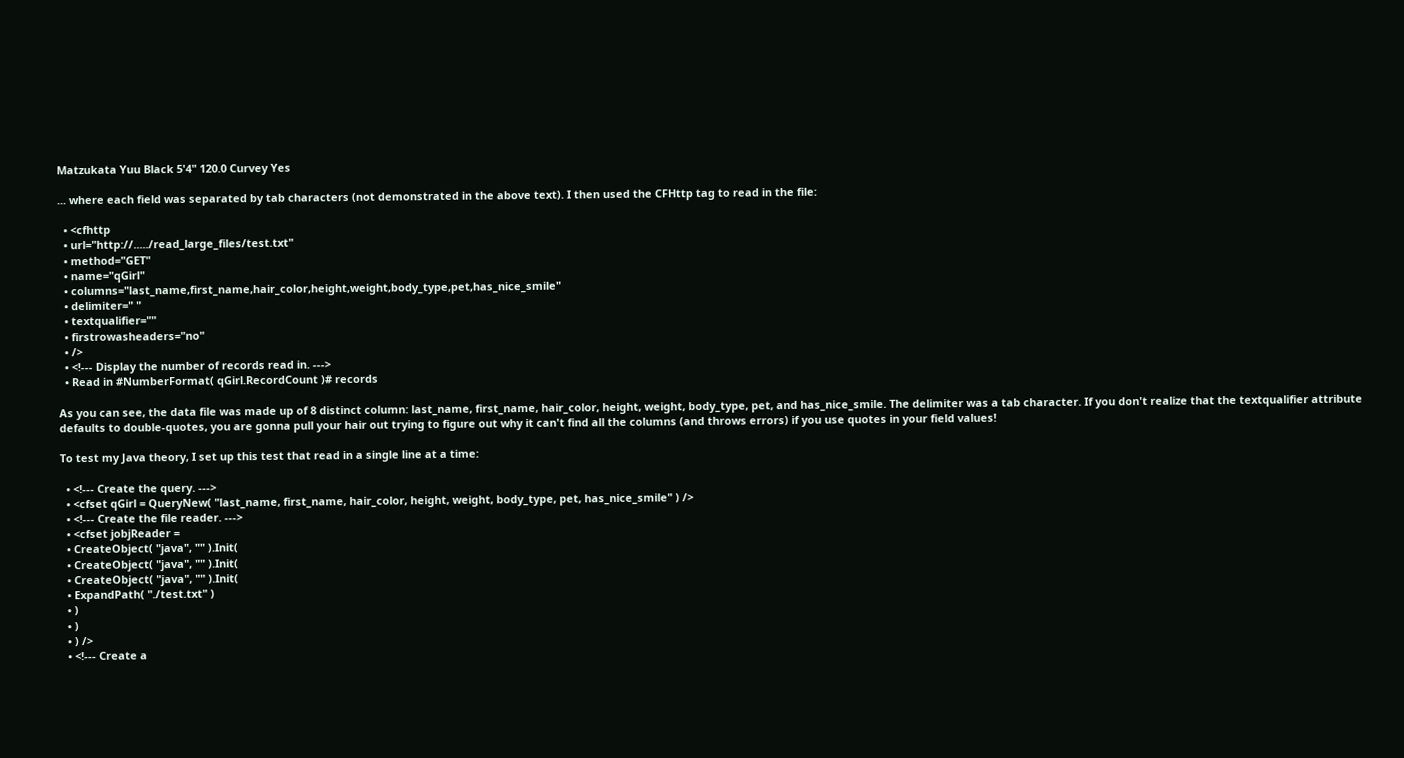Matzukata Yuu Black 5'4" 120.0 Curvey Yes

... where each field was separated by tab characters (not demonstrated in the above text). I then used the CFHttp tag to read in the file:

  • <cfhttp
  • url="http://...../read_large_files/test.txt"
  • method="GET"
  • name="qGirl"
  • columns="last_name,first_name,hair_color,height,weight,body_type,pet,has_nice_smile"
  • delimiter=" "
  • textqualifier=""
  • firstrowasheaders="no"
  • />
  • <!--- Display the number of records read in. --->
  • Read in #NumberFormat( qGirl.RecordCount )# records

As you can see, the data file was made up of 8 distinct column: last_name, first_name, hair_color, height, weight, body_type, pet, and has_nice_smile. The delimiter was a tab character. If you don't realize that the textqualifier attribute defaults to double-quotes, you are gonna pull your hair out trying to figure out why it can't find all the columns (and throws errors) if you use quotes in your field values!

To test my Java theory, I set up this test that read in a single line at a time:

  • <!--- Create the query. --->
  • <cfset qGirl = QueryNew( "last_name, first_name, hair_color, height, weight, body_type, pet, has_nice_smile" ) />
  • <!--- Create the file reader. --->
  • <cfset jobjReader =
  • CreateObject( "java", "" ).Init(
  • CreateObject( "java", "" ).Init(
  • CreateObject( "java", "" ).Init(
  • ExpandPath( "./test.txt" )
  • )
  • )
  • ) />
  • <!--- Create a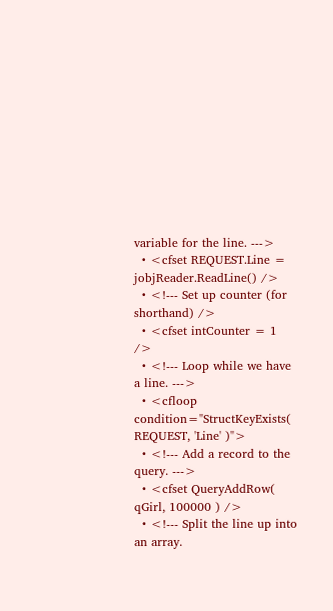variable for the line. --->
  • <cfset REQUEST.Line = jobjReader.ReadLine() />
  • <!--- Set up counter (for shorthand) />
  • <cfset intCounter = 1 />
  • <!--- Loop while we have a line. --->
  • <cfloop condition="StructKeyExists( REQUEST, 'Line' )">
  • <!--- Add a record to the query. --->
  • <cfset QueryAddRow( qGirl, 100000 ) />
  • <!--- Split the line up into an array.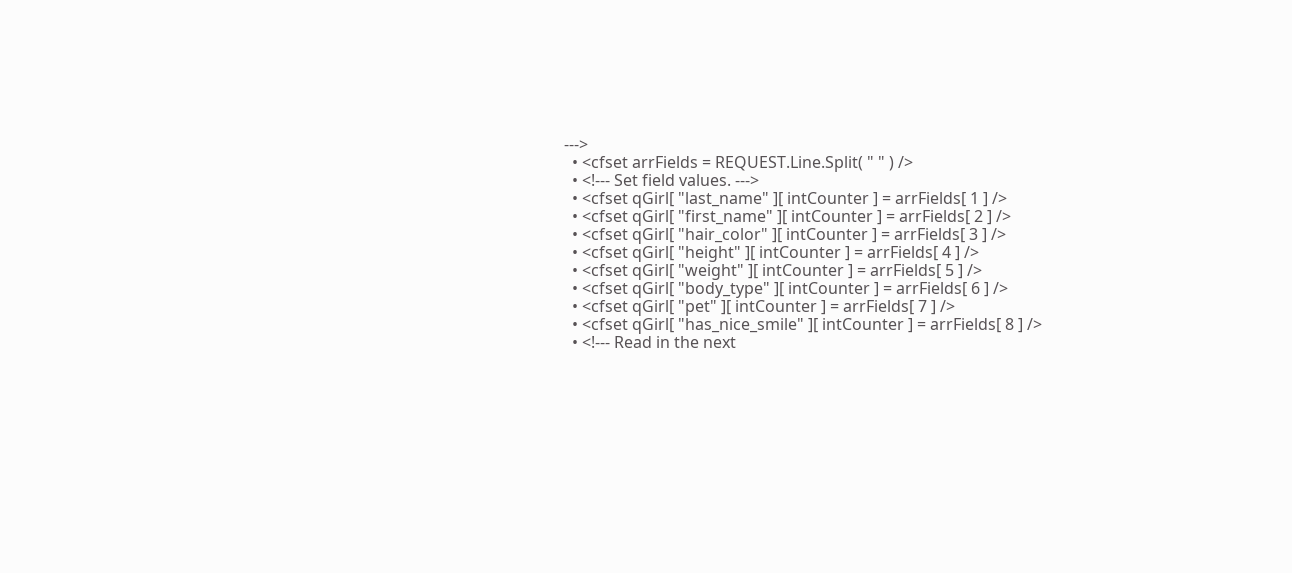--->
  • <cfset arrFields = REQUEST.Line.Split( " " ) />
  • <!--- Set field values. --->
  • <cfset qGirl[ "last_name" ][ intCounter ] = arrFields[ 1 ] />
  • <cfset qGirl[ "first_name" ][ intCounter ] = arrFields[ 2 ] />
  • <cfset qGirl[ "hair_color" ][ intCounter ] = arrFields[ 3 ] />
  • <cfset qGirl[ "height" ][ intCounter ] = arrFields[ 4 ] />
  • <cfset qGirl[ "weight" ][ intCounter ] = arrFields[ 5 ] />
  • <cfset qGirl[ "body_type" ][ intCounter ] = arrFields[ 6 ] />
  • <cfset qGirl[ "pet" ][ intCounter ] = arrFields[ 7 ] />
  • <cfset qGirl[ "has_nice_smile" ][ intCounter ] = arrFields[ 8 ] />
  • <!--- Read in the next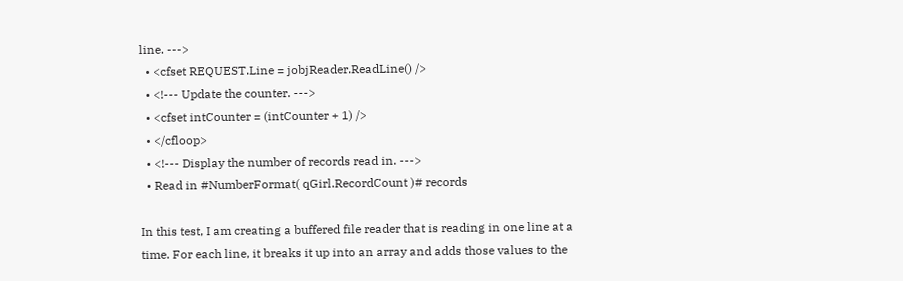line. --->
  • <cfset REQUEST.Line = jobjReader.ReadLine() />
  • <!--- Update the counter. --->
  • <cfset intCounter = (intCounter + 1) />
  • </cfloop>
  • <!--- Display the number of records read in. --->
  • Read in #NumberFormat( qGirl.RecordCount )# records

In this test, I am creating a buffered file reader that is reading in one line at a time. For each line, it breaks it up into an array and adds those values to the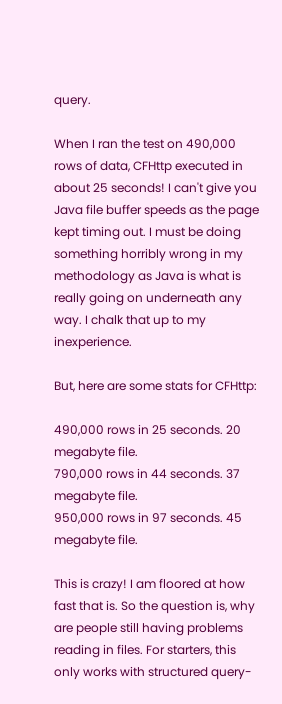query.

When I ran the test on 490,000 rows of data, CFHttp executed in about 25 seconds! I can't give you Java file buffer speeds as the page kept timing out. I must be doing something horribly wrong in my methodology as Java is what is really going on underneath any way. I chalk that up to my inexperience.

But, here are some stats for CFHttp:

490,000 rows in 25 seconds. 20 megabyte file.
790,000 rows in 44 seconds. 37 megabyte file.
950,000 rows in 97 seconds. 45 megabyte file.

This is crazy! I am floored at how fast that is. So the question is, why are people still having problems reading in files. For starters, this only works with structured query-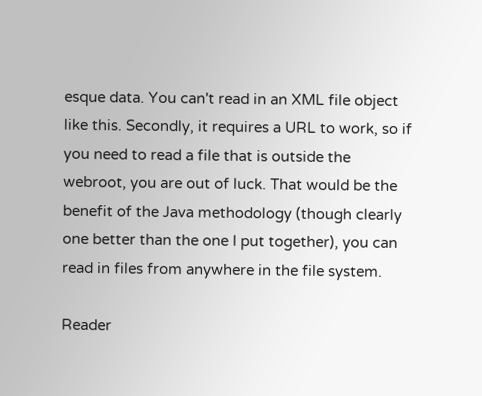esque data. You can't read in an XML file object like this. Secondly, it requires a URL to work, so if you need to read a file that is outside the webroot, you are out of luck. That would be the benefit of the Java methodology (though clearly one better than the one I put together), you can read in files from anywhere in the file system.

Reader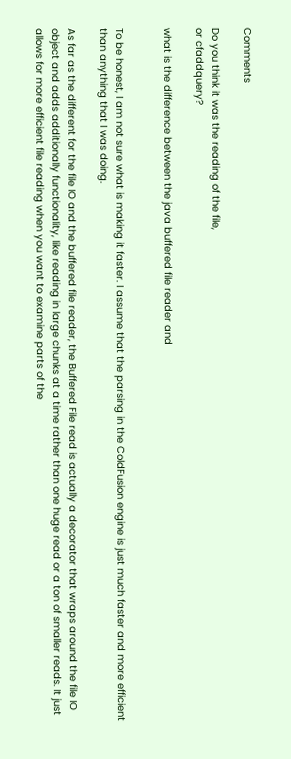Comments

Do you think it was the reading of the file,
or cfaddquery?

what is the difference between the java buffered file reader and


To be honest, I am not sure what is making it faster. I assume that the parsing in the ColdFusion engine is just much faster and more efficient than anything that I was doing.

As far as the different for the file IO and the buffered file reader, the Buffered File read is actually a decorator that wraps around the file IO object and adds additionally functionality, like reading in large chunks at a time rather than one huge read or a ton of smaller reads. It just allows for more efficient file reading when you want to examine parts of the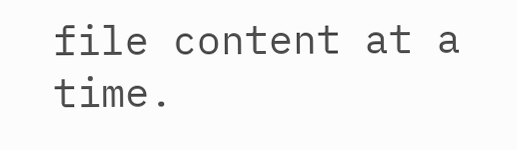file content at a time.